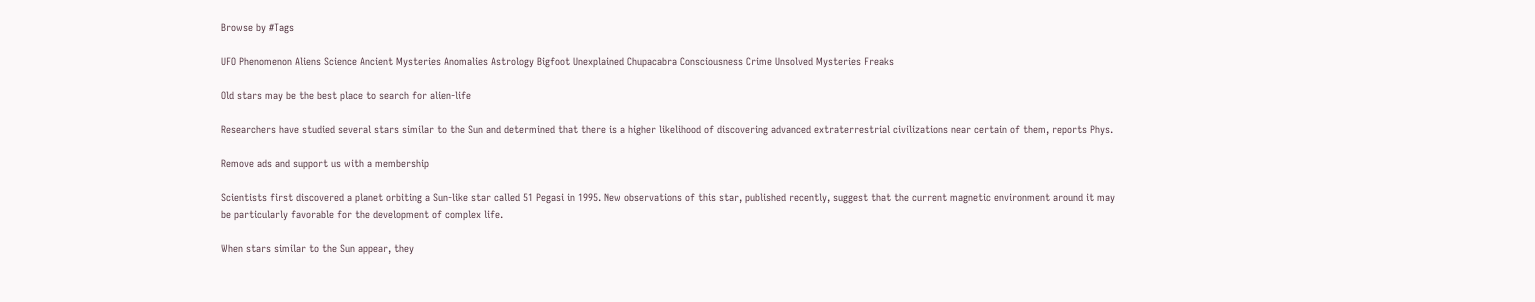Browse by #Tags

UFO Phenomenon Aliens Science Ancient Mysteries Anomalies Astrology Bigfoot Unexplained Chupacabra Consciousness Crime Unsolved Mysteries Freaks

Old stars may be the best place to search for alien-life

Researchers have studied several stars similar to the Sun and determined that there is a higher likelihood of discovering advanced extraterrestrial civilizations near certain of them, reports Phys.

Remove ads and support us with a membership

Scientists first discovered a planet orbiting a Sun-like star called 51 Pegasi in 1995. New observations of this star, published recently, suggest that the current magnetic environment around it may be particularly favorable for the development of complex life.

When stars similar to the Sun appear, they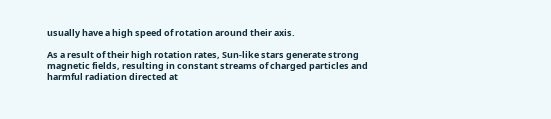usually have a high speed of rotation around their axis.

As a result of their high rotation rates, Sun-like stars generate strong magnetic fields, resulting in constant streams of charged particles and harmful radiation directed at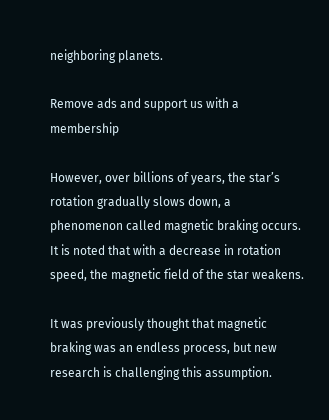neighboring planets.

Remove ads and support us with a membership

However, over billions of years, the star’s rotation gradually slows down, a phenomenon called magnetic braking occurs. It is noted that with a decrease in rotation speed, the magnetic field of the star weakens.

It was previously thought that magnetic braking was an endless process, but new research is challenging this assumption.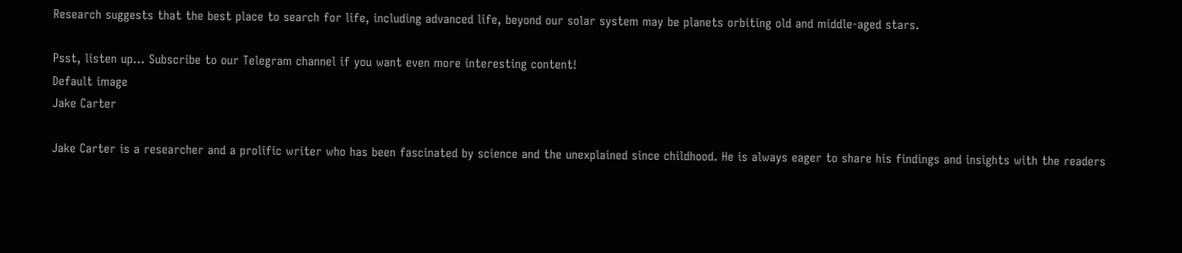Research suggests that the best place to search for life, including advanced life, beyond our solar system may be planets orbiting old and middle-aged stars.

Psst, listen up... Subscribe to our Telegram channel if you want even more interesting content!
Default image
Jake Carter

Jake Carter is a researcher and a prolific writer who has been fascinated by science and the unexplained since childhood. He is always eager to share his findings and insights with the readers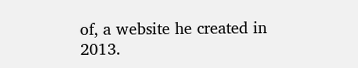of, a website he created in 2013.